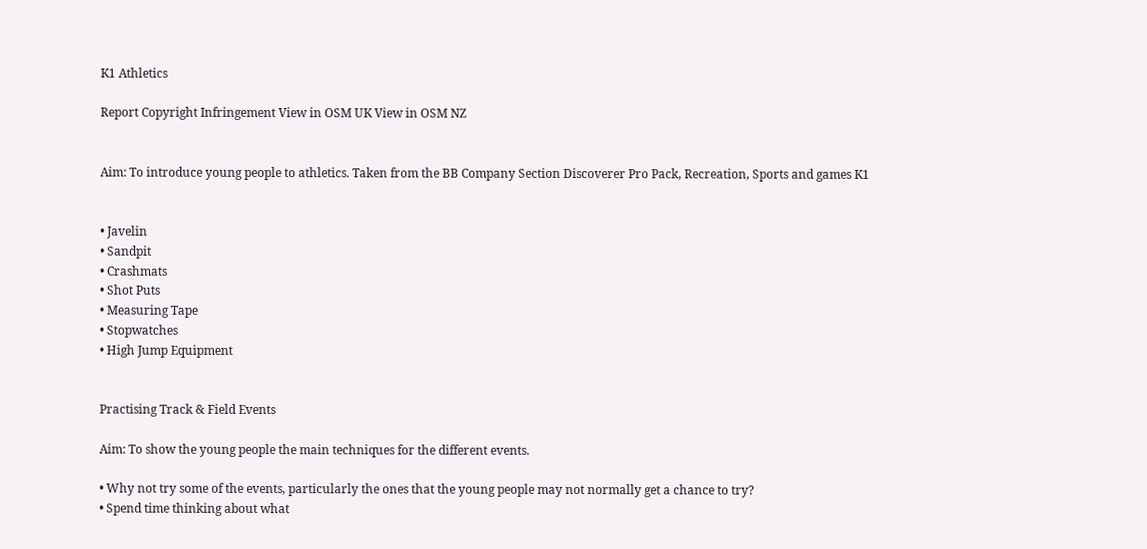K1 Athletics

Report Copyright Infringement View in OSM UK View in OSM NZ


Aim: To introduce young people to athletics. Taken from the BB Company Section Discoverer Pro Pack, Recreation, Sports and games K1


• Javelin
• Sandpit
• Crashmats
• Shot Puts
• Measuring Tape
• Stopwatches
• High Jump Equipment


Practising Track & Field Events

Aim: To show the young people the main techniques for the different events.

• Why not try some of the events, particularly the ones that the young people may not normally get a chance to try?
• Spend time thinking about what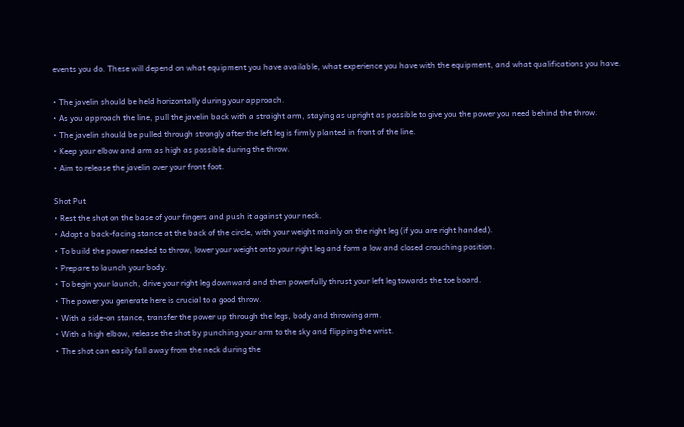events you do. These will depend on what equipment you have available, what experience you have with the equipment, and what qualifications you have.

• The javelin should be held horizontally during your approach.
• As you approach the line, pull the javelin back with a straight arm, staying as upright as possible to give you the power you need behind the throw.
• The javelin should be pulled through strongly after the left leg is firmly planted in front of the line.
• Keep your elbow and arm as high as possible during the throw.
• Aim to release the javelin over your front foot.

Shot Put
• Rest the shot on the base of your fingers and push it against your neck.
• Adopt a back-facing stance at the back of the circle, with your weight mainly on the right leg (if you are right handed).
• To build the power needed to throw, lower your weight onto your right leg and form a low and closed crouching position.
• Prepare to launch your body.
• To begin your launch, drive your right leg downward and then powerfully thrust your left leg towards the toe board.
• The power you generate here is crucial to a good throw.
• With a side-on stance, transfer the power up through the legs, body and throwing arm.
• With a high elbow, release the shot by punching your arm to the sky and flipping the wrist.
• The shot can easily fall away from the neck during the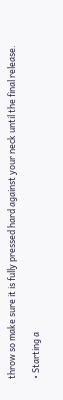throw so make sure it is fully pressed hard against your neck until the final release.

• Starting a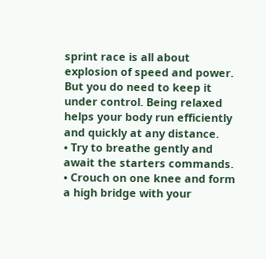sprint race is all about explosion of speed and power. But you do need to keep it under control. Being relaxed helps your body run efficiently and quickly at any distance.
• Try to breathe gently and await the starters commands.
• Crouch on one knee and form a high bridge with your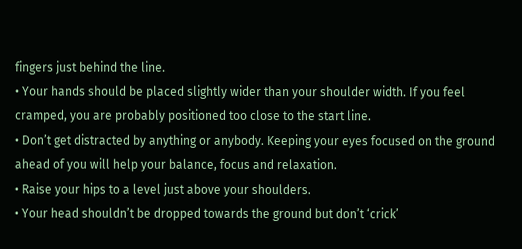fingers just behind the line.
• Your hands should be placed slightly wider than your shoulder width. If you feel cramped, you are probably positioned too close to the start line.
• Don’t get distracted by anything or anybody. Keeping your eyes focused on the ground ahead of you will help your balance, focus and relaxation.
• Raise your hips to a level just above your shoulders.
• Your head shouldn’t be dropped towards the ground but don’t ‘crick’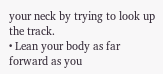your neck by trying to look up the track.
• Lean your body as far forward as you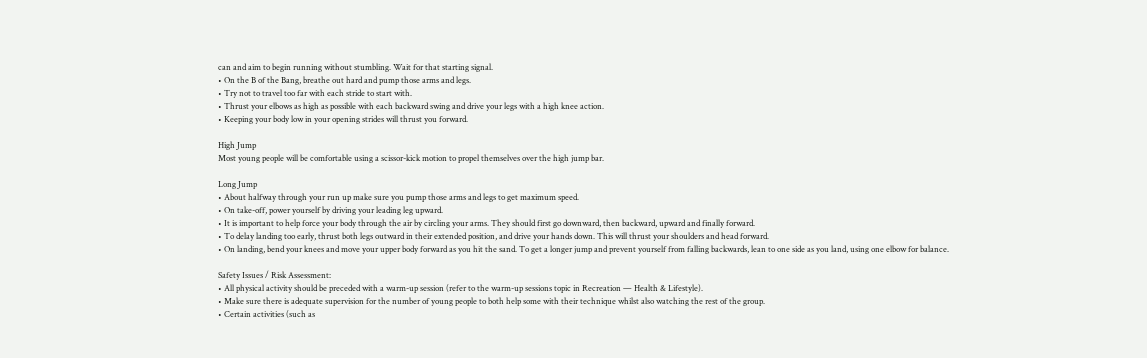can and aim to begin running without stumbling. Wait for that starting signal.
• On the B of the Bang, breathe out hard and pump those arms and legs.
• Try not to travel too far with each stride to start with.
• Thrust your elbows as high as possible with each backward swing and drive your legs with a high knee action.
• Keeping your body low in your opening strides will thrust you forward.

High Jump
Most young people will be comfortable using a scissor-kick motion to propel themselves over the high jump bar.

Long Jump
• About halfway through your run up make sure you pump those arms and legs to get maximum speed.
• On take-off, power yourself by driving your leading leg upward.
• It is important to help force your body through the air by circling your arms. They should first go downward, then backward, upward and finally forward.
• To delay landing too early, thrust both legs outward in their extended position, and drive your hands down. This will thrust your shoulders and head forward.
• On landing, bend your knees and move your upper body forward as you hit the sand. To get a longer jump and prevent yourself from falling backwards, lean to one side as you land, using one elbow for balance.

Safety Issues / Risk Assessment:
• All physical activity should be preceded with a warm-up session (refer to the warm-up sessions topic in Recreation — Health & Lifestyle).
• Make sure there is adequate supervision for the number of young people to both help some with their technique whilst also watching the rest of the group.
• Certain activities (such as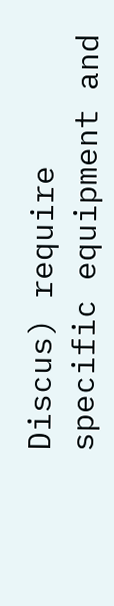Discus) require specific equipment and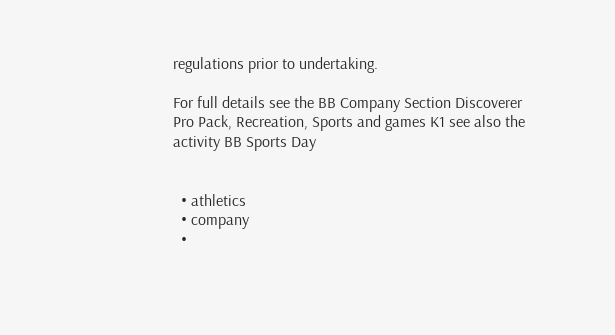regulations prior to undertaking.

For full details see the BB Company Section Discoverer Pro Pack, Recreation, Sports and games K1 see also the activity BB Sports Day


  • athletics
  • company
  •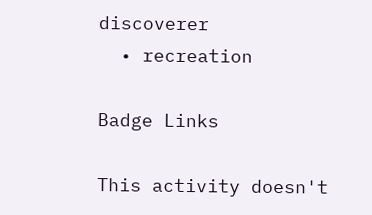discoverer
  • recreation

Badge Links

This activity doesn't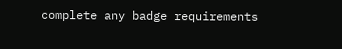complete any badge requirements